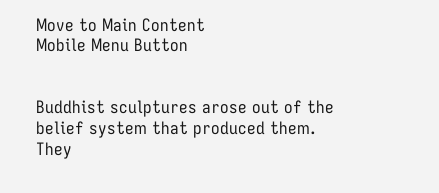Move to Main Content
Mobile Menu Button


Buddhist sculptures arose out of the belief system that produced them. They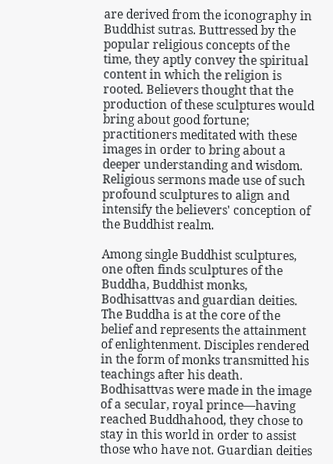are derived from the iconography in Buddhist sutras. Buttressed by the popular religious concepts of the time, they aptly convey the spiritual content in which the religion is rooted. Believers thought that the production of these sculptures would bring about good fortune; practitioners meditated with these images in order to bring about a deeper understanding and wisdom. Religious sermons made use of such profound sculptures to align and intensify the believers' conception of the Buddhist realm.

Among single Buddhist sculptures, one often finds sculptures of the Buddha, Buddhist monks, Bodhisattvas and guardian deities. The Buddha is at the core of the belief and represents the attainment of enlightenment. Disciples rendered in the form of monks transmitted his teachings after his death. Bodhisattvas were made in the image of a secular, royal prince—having reached Buddhahood, they chose to stay in this world in order to assist those who have not. Guardian deities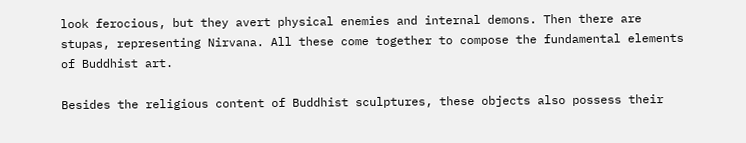look ferocious, but they avert physical enemies and internal demons. Then there are stupas, representing Nirvana. All these come together to compose the fundamental elements of Buddhist art.

Besides the religious content of Buddhist sculptures, these objects also possess their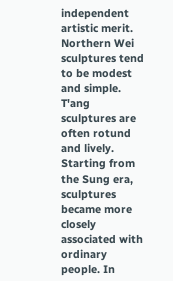independent artistic merit. Northern Wei sculptures tend to be modest and simple. T'ang sculptures are often rotund and lively. Starting from the Sung era, sculptures became more closely associated with ordinary people. In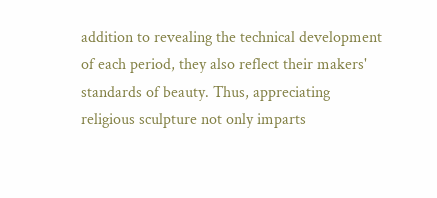addition to revealing the technical development of each period, they also reflect their makers' standards of beauty. Thus, appreciating religious sculpture not only imparts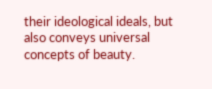their ideological ideals, but also conveys universal concepts of beauty.